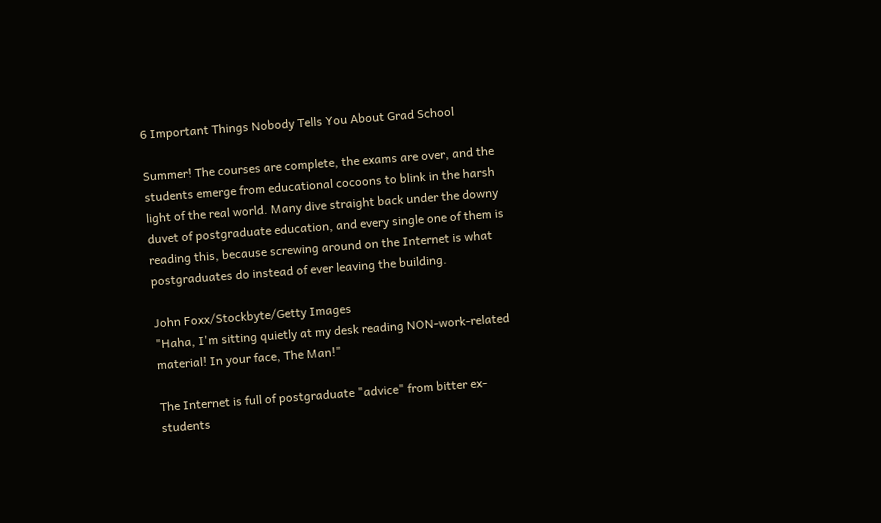6 Important Things Nobody Tells You About Grad School

Summer! The courses are complete, the exams are over, and the students emerge from educational cocoons to blink in the harsh light of the real world. Many dive straight back under the downy duvet of postgraduate education, and every single one of them is reading this, because screwing around on the Internet is what postgraduates do instead of ever leaving the building.

John Foxx/Stockbyte/Getty Images
"Haha, I'm sitting quietly at my desk reading NON-work-related material! In your face, The Man!"

The Internet is full of postgraduate "advice" from bitter ex-students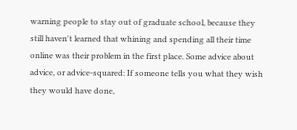warning people to stay out of graduate school, because they still haven't learned that whining and spending all their time online was their problem in the first place. Some advice about advice, or advice-squared: If someone tells you what they wish they would have done,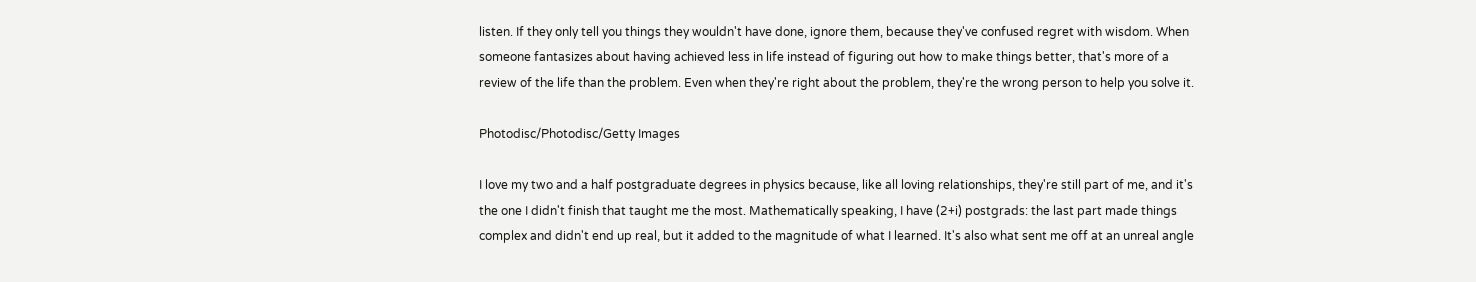listen. If they only tell you things they wouldn't have done, ignore them, because they've confused regret with wisdom. When someone fantasizes about having achieved less in life instead of figuring out how to make things better, that's more of a review of the life than the problem. Even when they're right about the problem, they're the wrong person to help you solve it.

Photodisc/Photodisc/Getty Images

I love my two and a half postgraduate degrees in physics because, like all loving relationships, they're still part of me, and it's the one I didn't finish that taught me the most. Mathematically speaking, I have (2+i) postgrads: the last part made things complex and didn't end up real, but it added to the magnitude of what I learned. It's also what sent me off at an unreal angle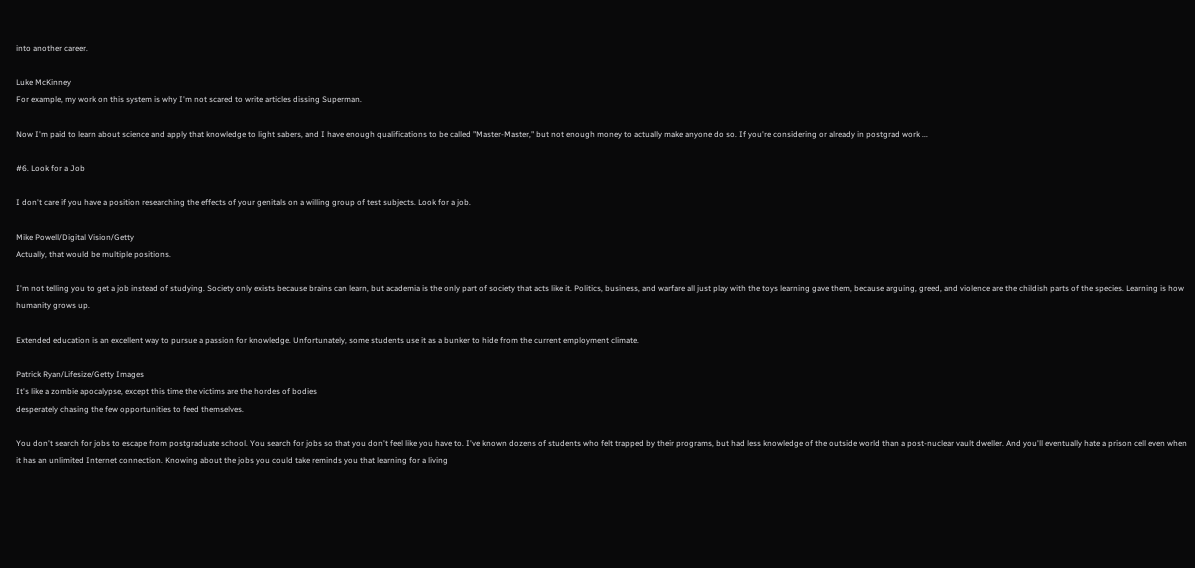into another career.

Luke McKinney
For example, my work on this system is why I'm not scared to write articles dissing Superman.

Now I'm paid to learn about science and apply that knowledge to light sabers, and I have enough qualifications to be called "Master-Master," but not enough money to actually make anyone do so. If you're considering or already in postgrad work ...

#6. Look for a Job

I don't care if you have a position researching the effects of your genitals on a willing group of test subjects. Look for a job.

Mike Powell/Digital Vision/Getty
Actually, that would be multiple positions.

I'm not telling you to get a job instead of studying. Society only exists because brains can learn, but academia is the only part of society that acts like it. Politics, business, and warfare all just play with the toys learning gave them, because arguing, greed, and violence are the childish parts of the species. Learning is how humanity grows up.

Extended education is an excellent way to pursue a passion for knowledge. Unfortunately, some students use it as a bunker to hide from the current employment climate.

Patrick Ryan/Lifesize/Getty Images
It's like a zombie apocalypse, except this time the victims are the hordes of bodies
desperately chasing the few opportunities to feed themselves.

You don't search for jobs to escape from postgraduate school. You search for jobs so that you don't feel like you have to. I've known dozens of students who felt trapped by their programs, but had less knowledge of the outside world than a post-nuclear vault dweller. And you'll eventually hate a prison cell even when it has an unlimited Internet connection. Knowing about the jobs you could take reminds you that learning for a living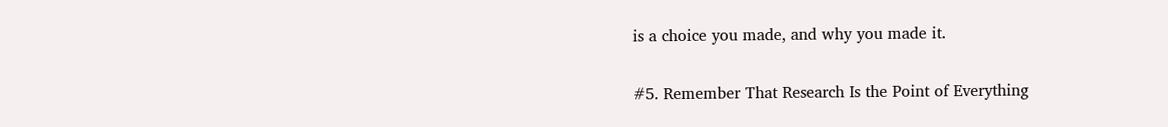is a choice you made, and why you made it.

#5. Remember That Research Is the Point of Everything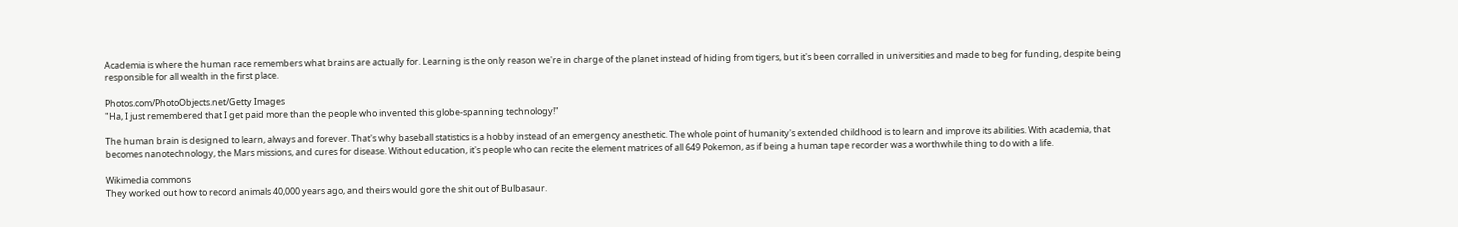Academia is where the human race remembers what brains are actually for. Learning is the only reason we're in charge of the planet instead of hiding from tigers, but it's been corralled in universities and made to beg for funding, despite being responsible for all wealth in the first place.

Photos.com/PhotoObjects.net/Getty Images
"Ha, I just remembered that I get paid more than the people who invented this globe-spanning technology!"

The human brain is designed to learn, always and forever. That's why baseball statistics is a hobby instead of an emergency anesthetic. The whole point of humanity's extended childhood is to learn and improve its abilities. With academia, that becomes nanotechnology, the Mars missions, and cures for disease. Without education, it's people who can recite the element matrices of all 649 Pokemon, as if being a human tape recorder was a worthwhile thing to do with a life.

Wikimedia commons
They worked out how to record animals 40,000 years ago, and theirs would gore the shit out of Bulbasaur.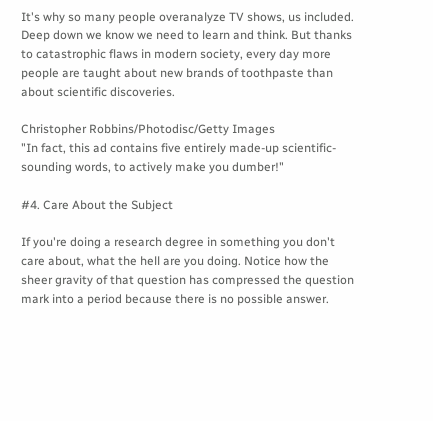It's why so many people overanalyze TV shows, us included. Deep down we know we need to learn and think. But thanks to catastrophic flaws in modern society, every day more people are taught about new brands of toothpaste than about scientific discoveries.

Christopher Robbins/Photodisc/Getty Images
"In fact, this ad contains five entirely made-up scientific-sounding words, to actively make you dumber!"

#4. Care About the Subject

If you're doing a research degree in something you don't care about, what the hell are you doing. Notice how the sheer gravity of that question has compressed the question mark into a period because there is no possible answer.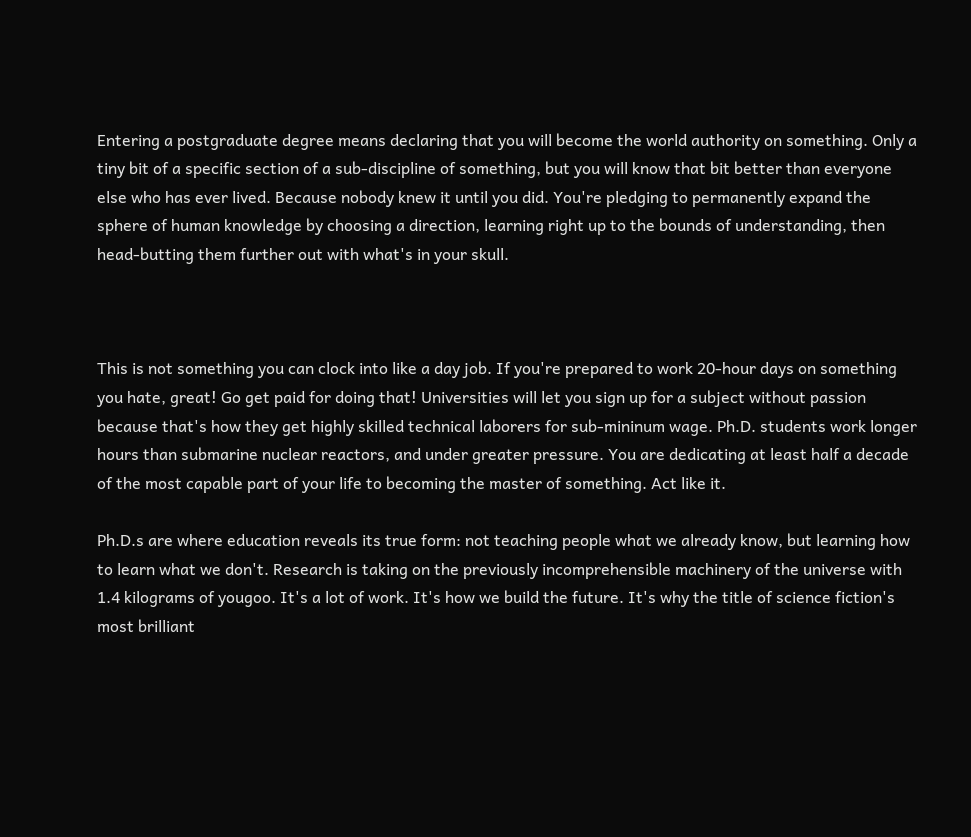Entering a postgraduate degree means declaring that you will become the world authority on something. Only a tiny bit of a specific section of a sub-discipline of something, but you will know that bit better than everyone else who has ever lived. Because nobody knew it until you did. You're pledging to permanently expand the sphere of human knowledge by choosing a direction, learning right up to the bounds of understanding, then head-butting them further out with what's in your skull.



This is not something you can clock into like a day job. If you're prepared to work 20-hour days on something you hate, great! Go get paid for doing that! Universities will let you sign up for a subject without passion because that's how they get highly skilled technical laborers for sub-mininum wage. Ph.D. students work longer hours than submarine nuclear reactors, and under greater pressure. You are dedicating at least half a decade of the most capable part of your life to becoming the master of something. Act like it.

Ph.D.s are where education reveals its true form: not teaching people what we already know, but learning how to learn what we don't. Research is taking on the previously incomprehensible machinery of the universe with 1.4 kilograms of yougoo. It's a lot of work. It's how we build the future. It's why the title of science fiction's most brilliant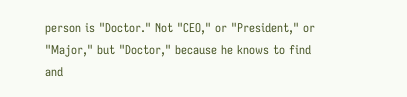person is "Doctor." Not "CEO," or "President," or "Major," but "Doctor," because he knows to find and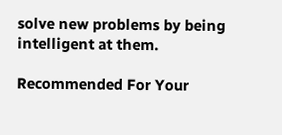solve new problems by being intelligent at them.

Recommended For Your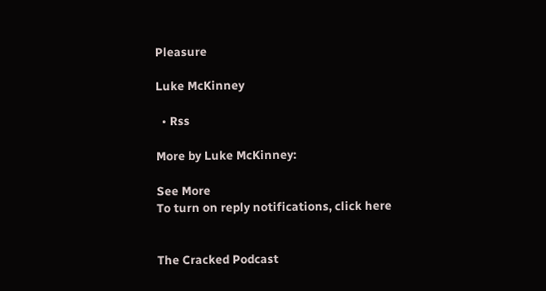Pleasure

Luke McKinney

  • Rss

More by Luke McKinney:

See More
To turn on reply notifications, click here


The Cracked Podcast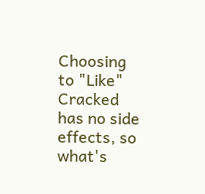Choosing to "Like" Cracked has no side effects, so what's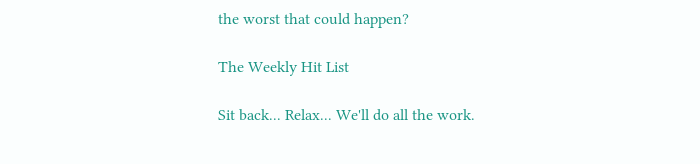the worst that could happen?

The Weekly Hit List

Sit back... Relax... We'll do all the work.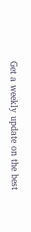Get a weekly update on the best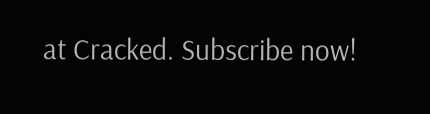at Cracked. Subscribe now!